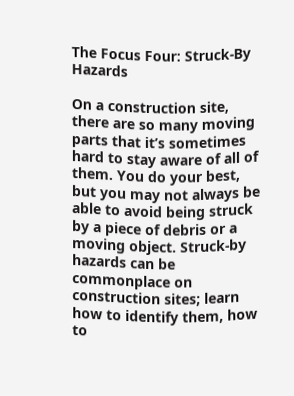The Focus Four: Struck-By Hazards

On a construction site, there are so many moving parts that it’s sometimes hard to stay aware of all of them. You do your best, but you may not always be able to avoid being struck by a piece of debris or a moving object. Struck-by hazards can be commonplace on construction sites; learn how to identify them, how to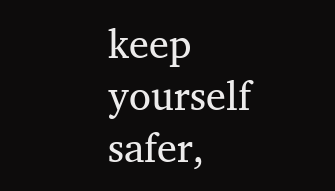keep yourself safer,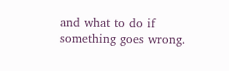and what to do if something goes wrong.